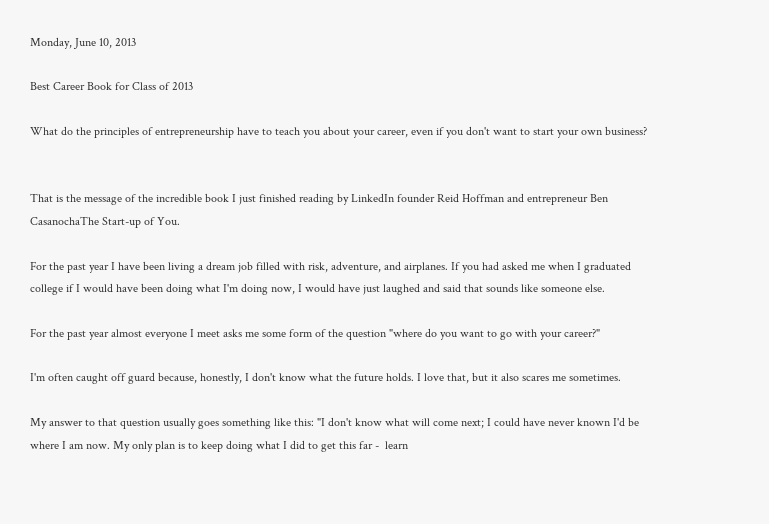Monday, June 10, 2013

Best Career Book for Class of 2013

What do the principles of entrepreneurship have to teach you about your career, even if you don't want to start your own business?


That is the message of the incredible book I just finished reading by LinkedIn founder Reid Hoffman and entrepreneur Ben CasanochaThe Start-up of You.

For the past year I have been living a dream job filled with risk, adventure, and airplanes. If you had asked me when I graduated college if I would have been doing what I'm doing now, I would have just laughed and said that sounds like someone else.

For the past year almost everyone I meet asks me some form of the question "where do you want to go with your career?"

I'm often caught off guard because, honestly, I don't know what the future holds. I love that, but it also scares me sometimes.

My answer to that question usually goes something like this: "I don't know what will come next; I could have never known I'd be where I am now. My only plan is to keep doing what I did to get this far -  learn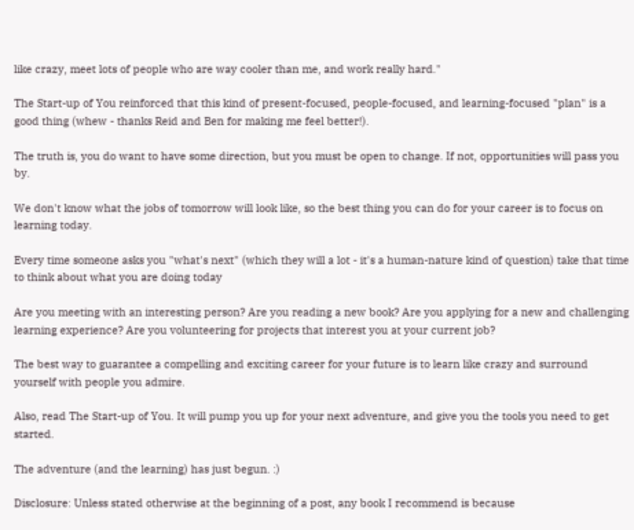like crazy, meet lots of people who are way cooler than me, and work really hard."

The Start-up of You reinforced that this kind of present-focused, people-focused, and learning-focused "plan" is a good thing (whew - thanks Reid and Ben for making me feel better!).

The truth is, you do want to have some direction, but you must be open to change. If not, opportunities will pass you by.

We don't know what the jobs of tomorrow will look like, so the best thing you can do for your career is to focus on learning today.

Every time someone asks you "what's next" (which they will a lot - it's a human-nature kind of question) take that time to think about what you are doing today

Are you meeting with an interesting person? Are you reading a new book? Are you applying for a new and challenging learning experience? Are you volunteering for projects that interest you at your current job?

The best way to guarantee a compelling and exciting career for your future is to learn like crazy and surround yourself with people you admire.

Also, read The Start-up of You. It will pump you up for your next adventure, and give you the tools you need to get started.

The adventure (and the learning) has just begun. :)

Disclosure: Unless stated otherwise at the beginning of a post, any book I recommend is because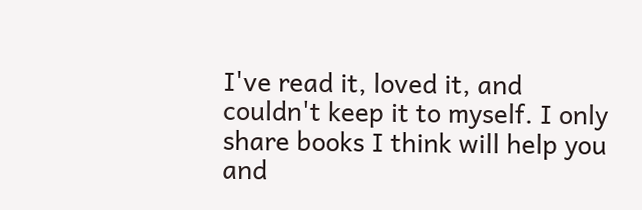I've read it, loved it, and couldn't keep it to myself. I only share books I think will help you and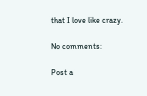that I love like crazy.

No comments:

Post a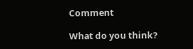Comment

What do you think?